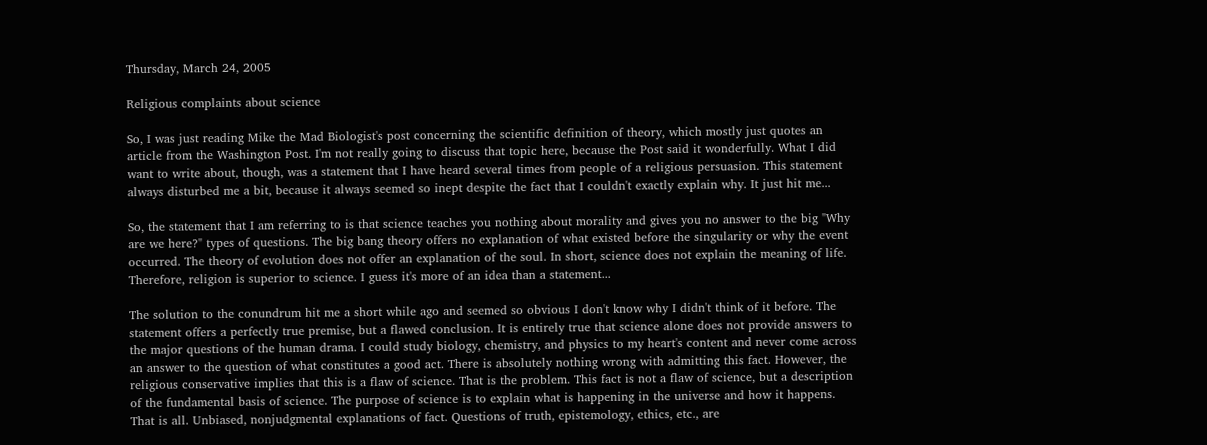Thursday, March 24, 2005

Religious complaints about science

So, I was just reading Mike the Mad Biologist's post concerning the scientific definition of theory, which mostly just quotes an article from the Washington Post. I'm not really going to discuss that topic here, because the Post said it wonderfully. What I did want to write about, though, was a statement that I have heard several times from people of a religious persuasion. This statement always disturbed me a bit, because it always seemed so inept despite the fact that I couldn't exactly explain why. It just hit me...

So, the statement that I am referring to is that science teaches you nothing about morality and gives you no answer to the big "Why are we here?" types of questions. The big bang theory offers no explanation of what existed before the singularity or why the event occurred. The theory of evolution does not offer an explanation of the soul. In short, science does not explain the meaning of life. Therefore, religion is superior to science. I guess it's more of an idea than a statement...

The solution to the conundrum hit me a short while ago and seemed so obvious I don't know why I didn't think of it before. The statement offers a perfectly true premise, but a flawed conclusion. It is entirely true that science alone does not provide answers to the major questions of the human drama. I could study biology, chemistry, and physics to my heart's content and never come across an answer to the question of what constitutes a good act. There is absolutely nothing wrong with admitting this fact. However, the religious conservative implies that this is a flaw of science. That is the problem. This fact is not a flaw of science, but a description of the fundamental basis of science. The purpose of science is to explain what is happening in the universe and how it happens. That is all. Unbiased, nonjudgmental explanations of fact. Questions of truth, epistemology, ethics, etc., are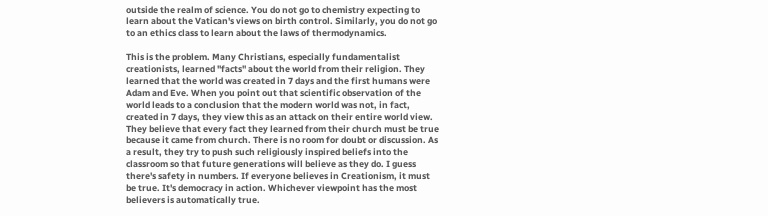outside the realm of science. You do not go to chemistry expecting to learn about the Vatican's views on birth control. Similarly, you do not go to an ethics class to learn about the laws of thermodynamics.

This is the problem. Many Christians, especially fundamentalist creationists, learned "facts" about the world from their religion. They learned that the world was created in 7 days and the first humans were Adam and Eve. When you point out that scientific observation of the world leads to a conclusion that the modern world was not, in fact, created in 7 days, they view this as an attack on their entire world view. They believe that every fact they learned from their church must be true because it came from church. There is no room for doubt or discussion. As a result, they try to push such religiously inspired beliefs into the classroom so that future generations will believe as they do. I guess there's safety in numbers. If everyone believes in Creationism, it must be true. It's democracy in action. Whichever viewpoint has the most believers is automatically true.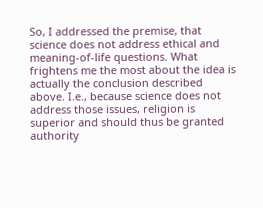So, I addressed the premise, that science does not address ethical and meaning-of-life questions. What frightens me the most about the idea is actually the conclusion described above. I.e., because science does not address those issues, religion is superior and should thus be granted authority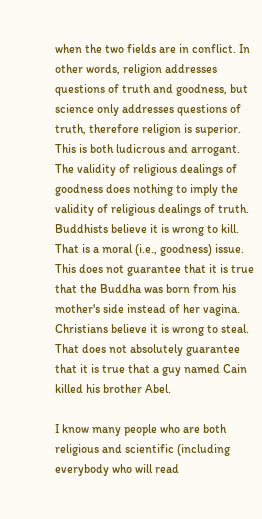when the two fields are in conflict. In other words, religion addresses questions of truth and goodness, but science only addresses questions of truth, therefore religion is superior. This is both ludicrous and arrogant. The validity of religious dealings of goodness does nothing to imply the validity of religious dealings of truth. Buddhists believe it is wrong to kill. That is a moral (i.e., goodness) issue. This does not guarantee that it is true that the Buddha was born from his mother's side instead of her vagina. Christians believe it is wrong to steal. That does not absolutely guarantee that it is true that a guy named Cain killed his brother Abel.

I know many people who are both religious and scientific (including everybody who will read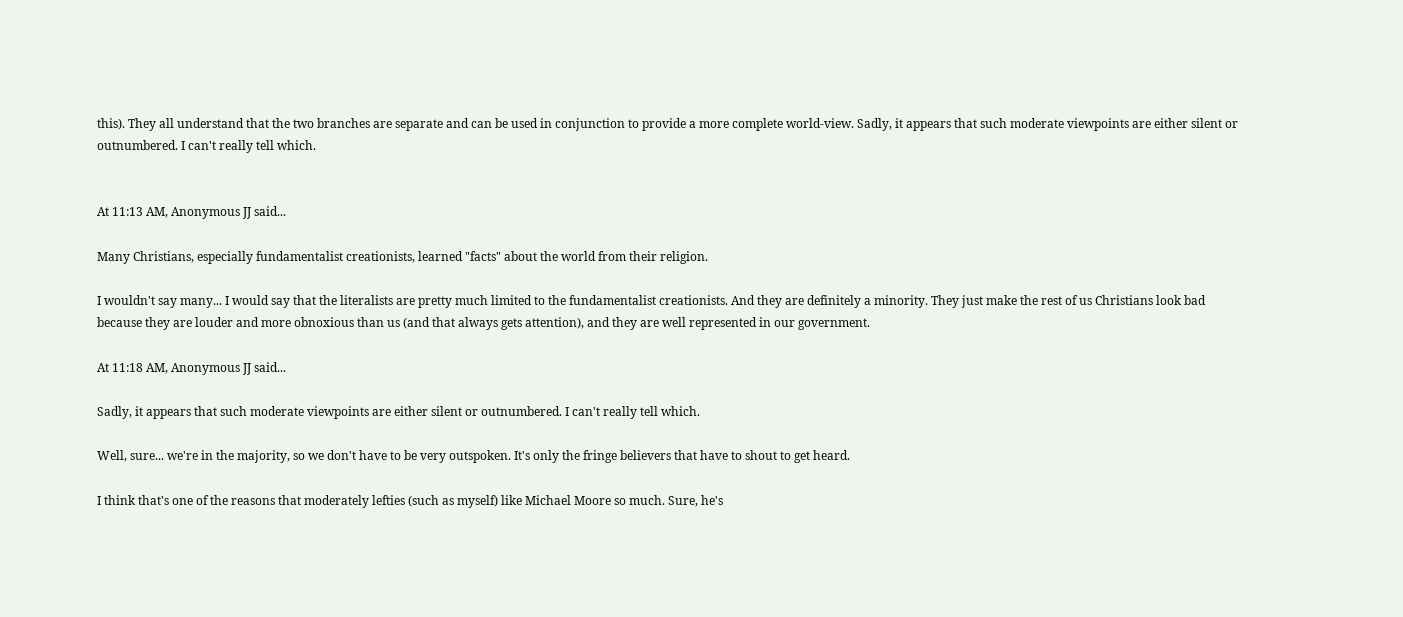this). They all understand that the two branches are separate and can be used in conjunction to provide a more complete world-view. Sadly, it appears that such moderate viewpoints are either silent or outnumbered. I can't really tell which.


At 11:13 AM, Anonymous JJ said...

Many Christians, especially fundamentalist creationists, learned "facts" about the world from their religion.

I wouldn't say many... I would say that the literalists are pretty much limited to the fundamentalist creationists. And they are definitely a minority. They just make the rest of us Christians look bad because they are louder and more obnoxious than us (and that always gets attention), and they are well represented in our government.

At 11:18 AM, Anonymous JJ said...

Sadly, it appears that such moderate viewpoints are either silent or outnumbered. I can't really tell which.

Well, sure... we're in the majority, so we don't have to be very outspoken. It's only the fringe believers that have to shout to get heard.

I think that's one of the reasons that moderately lefties (such as myself) like Michael Moore so much. Sure, he's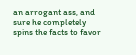an arrogant ass, and sure he completely spins the facts to favor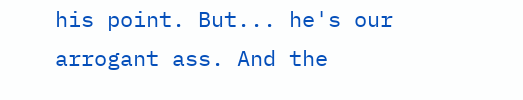his point. But... he's our arrogant ass. And the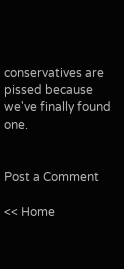conservatives are pissed because we've finally found one.


Post a Comment

<< Home